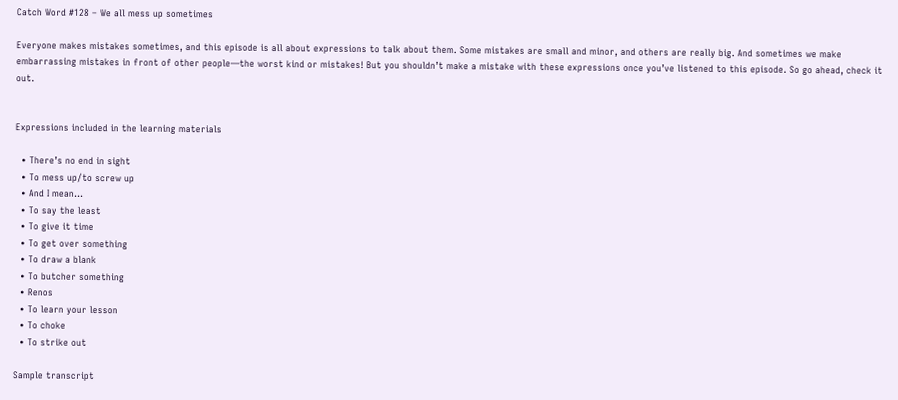Catch Word #128 – We all mess up sometimes

Everyone makes mistakes sometimes, and this episode is all about expressions to talk about them. Some mistakes are small and minor, and others are really big. And sometimes we make embarrassing mistakes in front of other people—the worst kind or mistakes! But you shouldn’t make a mistake with these expressions once you’ve listened to this episode. So go ahead, check it out.


Expressions included in the learning materials

  • There’s no end in sight
  • To mess up/to screw up
  • And I mean…
  • To say the least
  • To give it time
  • To get over something
  • To draw a blank
  • To butcher something
  • Renos
  • To learn your lesson
  • To choke
  • To strike out

Sample transcript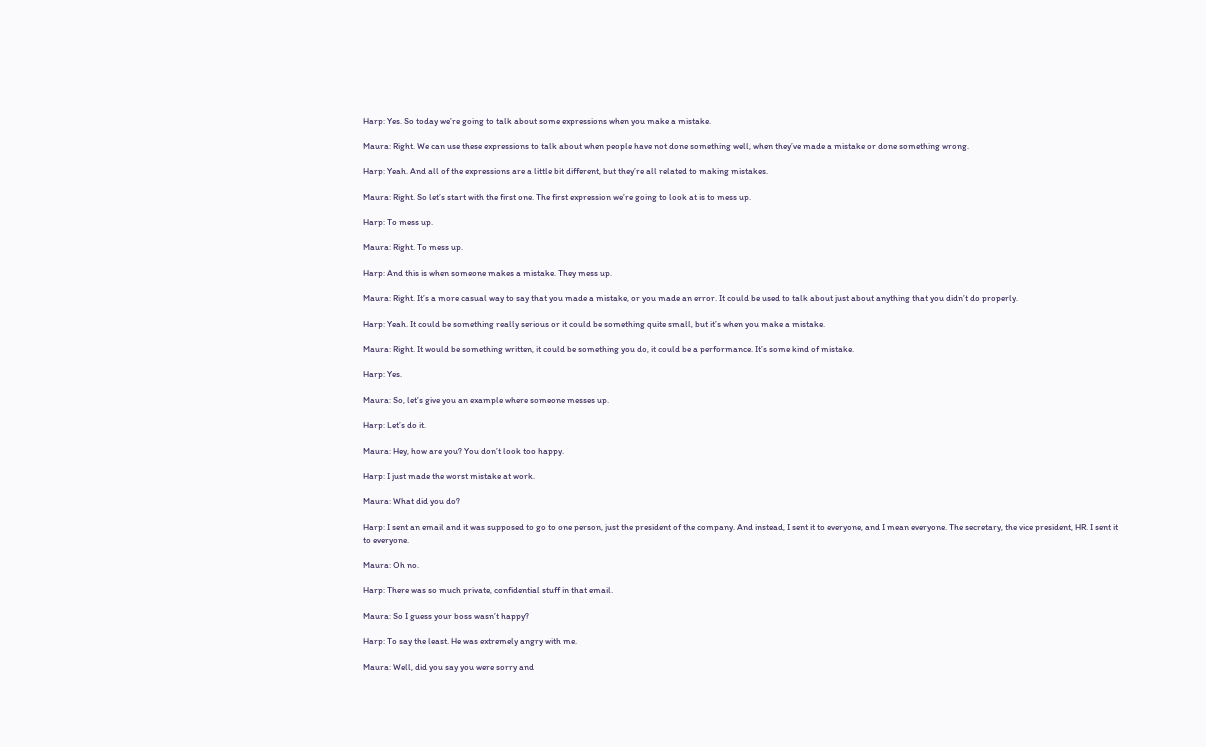Harp: Yes. So today we’re going to talk about some expressions when you make a mistake.

Maura: Right. We can use these expressions to talk about when people have not done something well, when they’ve made a mistake or done something wrong.

Harp: Yeah. And all of the expressions are a little bit different, but they’re all related to making mistakes.

Maura: Right. So let’s start with the first one. The first expression we’re going to look at is to mess up.

Harp: To mess up.

Maura: Right. To mess up.

Harp: And this is when someone makes a mistake. They mess up.

Maura: Right. It’s a more casual way to say that you made a mistake, or you made an error. It could be used to talk about just about anything that you didn’t do properly.

Harp: Yeah. It could be something really serious or it could be something quite small, but it’s when you make a mistake.

Maura: Right. It would be something written, it could be something you do, it could be a performance. It’s some kind of mistake.

Harp: Yes.

Maura: So, let’s give you an example where someone messes up.

Harp: Let’s do it.

Maura: Hey, how are you? You don’t look too happy.

Harp: I just made the worst mistake at work.

Maura: What did you do?

Harp: I sent an email and it was supposed to go to one person, just the president of the company. And instead, I sent it to everyone, and I mean everyone. The secretary, the vice president, HR. I sent it to everyone.

Maura: Oh no.

Harp: There was so much private, confidential stuff in that email.

Maura: So I guess your boss wasn’t happy?

Harp: To say the least. He was extremely angry with me.

Maura: Well, did you say you were sorry and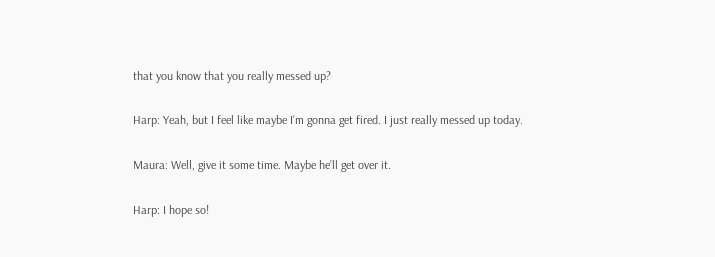that you know that you really messed up?

Harp: Yeah, but I feel like maybe I’m gonna get fired. I just really messed up today.

Maura: Well, give it some time. Maybe he’ll get over it.

Harp: I hope so!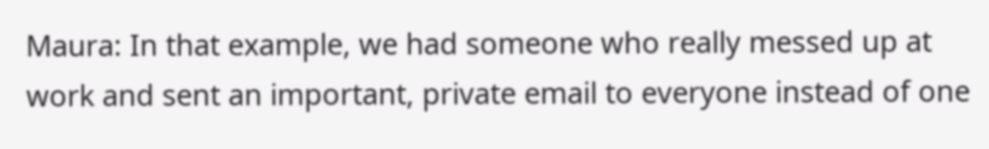Maura: In that example, we had someone who really messed up at work and sent an important, private email to everyone instead of one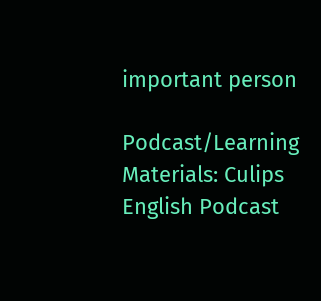important person

Podcast/Learning Materials: Culips English Podcast